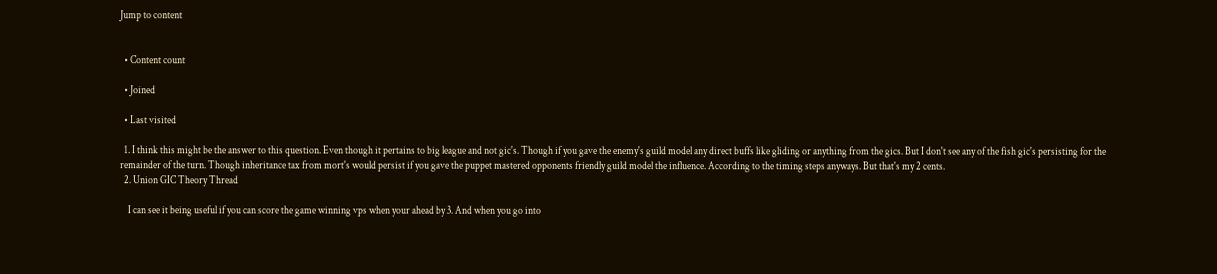Jump to content


  • Content count

  • Joined

  • Last visited

  1. I think this might be the answer to this question. Even though it pertains to big league and not gic's. Though if you gave the enemy's guild model any direct buffs like gliding or anything from the gics. But I don't see any of the fish gic's persisting for the remainder of the turn. Though inheritance tax from mort's would persist if you gave the puppet mastered opponents friendly guild model the influence. According to the timing steps anyways. But that's my 2 cents.
  2. Union GIC Theory Thread

    I can see it being useful if you can score the game winning vps when your ahead by 3. And when you go into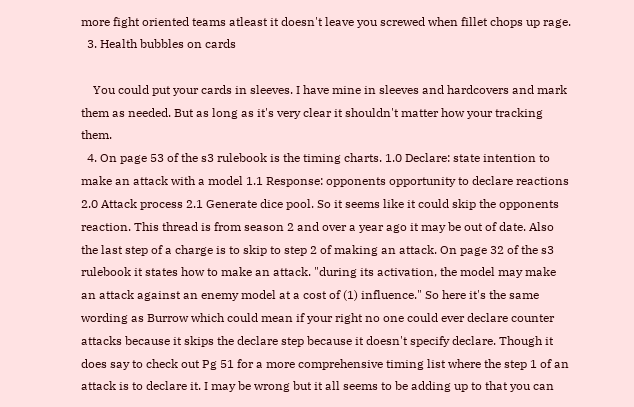more fight oriented teams atleast it doesn't leave you screwed when fillet chops up rage.
  3. Health bubbles on cards

    You could put your cards in sleeves. I have mine in sleeves and hardcovers and mark them as needed. But as long as it's very clear it shouldn't matter how your tracking them.
  4. On page 53 of the s3 rulebook is the timing charts. 1.0 Declare: state intention to make an attack with a model 1.1 Response: opponents opportunity to declare reactions 2.0 Attack process 2.1 Generate dice pool. So it seems like it could skip the opponents reaction. This thread is from season 2 and over a year ago it may be out of date. Also the last step of a charge is to skip to step 2 of making an attack. On page 32 of the s3 rulebook it states how to make an attack. "during its activation, the model may make an attack against an enemy model at a cost of (1) influence." So here it's the same wording as Burrow which could mean if your right no one could ever declare counter attacks because it skips the declare step because it doesn't specify declare. Though it does say to check out Pg 51 for a more comprehensive timing list where the step 1 of an attack is to declare it. I may be wrong but it all seems to be adding up to that you can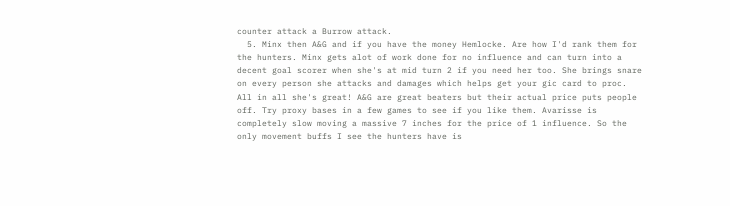counter attack a Burrow attack.
  5. Minx then A&G and if you have the money Hemlocke. Are how I'd rank them for the hunters. Minx gets alot of work done for no influence and can turn into a decent goal scorer when she's at mid turn 2 if you need her too. She brings snare on every person she attacks and damages which helps get your gic card to proc. All in all she's great! A&G are great beaters but their actual price puts people off. Try proxy bases in a few games to see if you like them. Avarisse is completely slow moving a massive 7 inches for the price of 1 influence. So the only movement buffs I see the hunters have is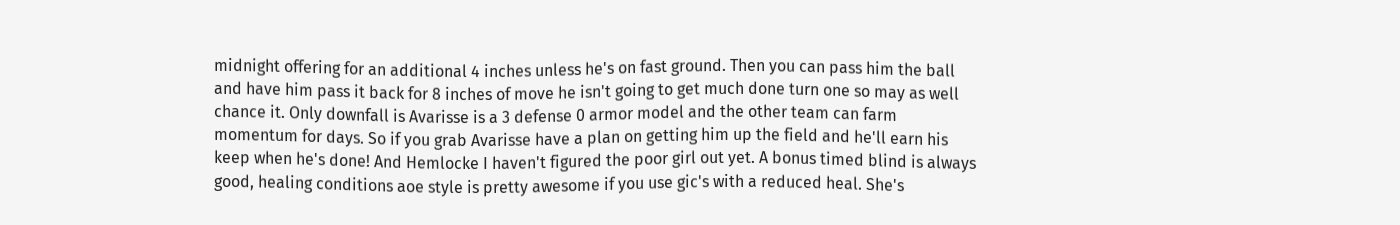midnight offering for an additional 4 inches unless he's on fast ground. Then you can pass him the ball and have him pass it back for 8 inches of move he isn't going to get much done turn one so may as well chance it. Only downfall is Avarisse is a 3 defense 0 armor model and the other team can farm momentum for days. So if you grab Avarisse have a plan on getting him up the field and he'll earn his keep when he's done! And Hemlocke I haven't figured the poor girl out yet. A bonus timed blind is always good, healing conditions aoe style is pretty awesome if you use gic's with a reduced heal. She's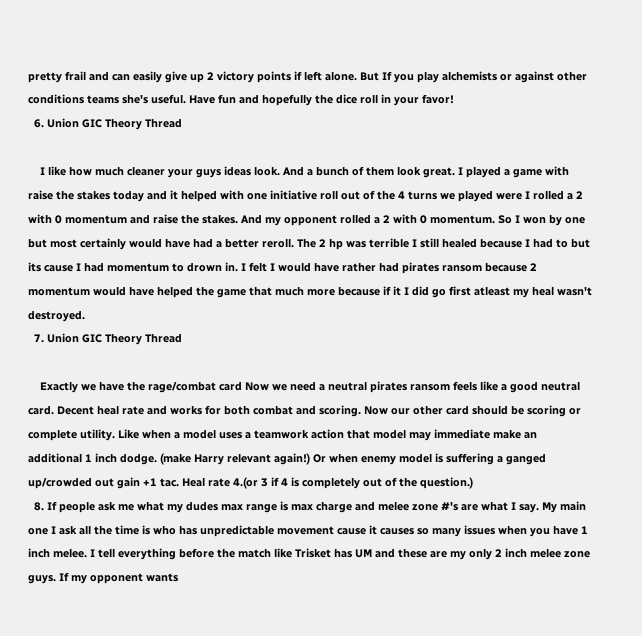pretty frail and can easily give up 2 victory points if left alone. But If you play alchemists or against other conditions teams she's useful. Have fun and hopefully the dice roll in your favor!
  6. Union GIC Theory Thread

    I like how much cleaner your guys ideas look. And a bunch of them look great. I played a game with raise the stakes today and it helped with one initiative roll out of the 4 turns we played were I rolled a 2 with 0 momentum and raise the stakes. And my opponent rolled a 2 with 0 momentum. So I won by one but most certainly would have had a better reroll. The 2 hp was terrible I still healed because I had to but its cause I had momentum to drown in. I felt I would have rather had pirates ransom because 2 momentum would have helped the game that much more because if it I did go first atleast my heal wasn't destroyed.
  7. Union GIC Theory Thread

    Exactly we have the rage/combat card Now we need a neutral pirates ransom feels like a good neutral card. Decent heal rate and works for both combat and scoring. Now our other card should be scoring or complete utility. Like when a model uses a teamwork action that model may immediate make an additional 1 inch dodge. (make Harry relevant again!) Or when enemy model is suffering a ganged up/crowded out gain +1 tac. Heal rate 4.(or 3 if 4 is completely out of the question.)
  8. If people ask me what my dudes max range is max charge and melee zone #'s are what I say. My main one I ask all the time is who has unpredictable movement cause it causes so many issues when you have 1 inch melee. I tell everything before the match like Trisket has UM and these are my only 2 inch melee zone guys. If my opponent wants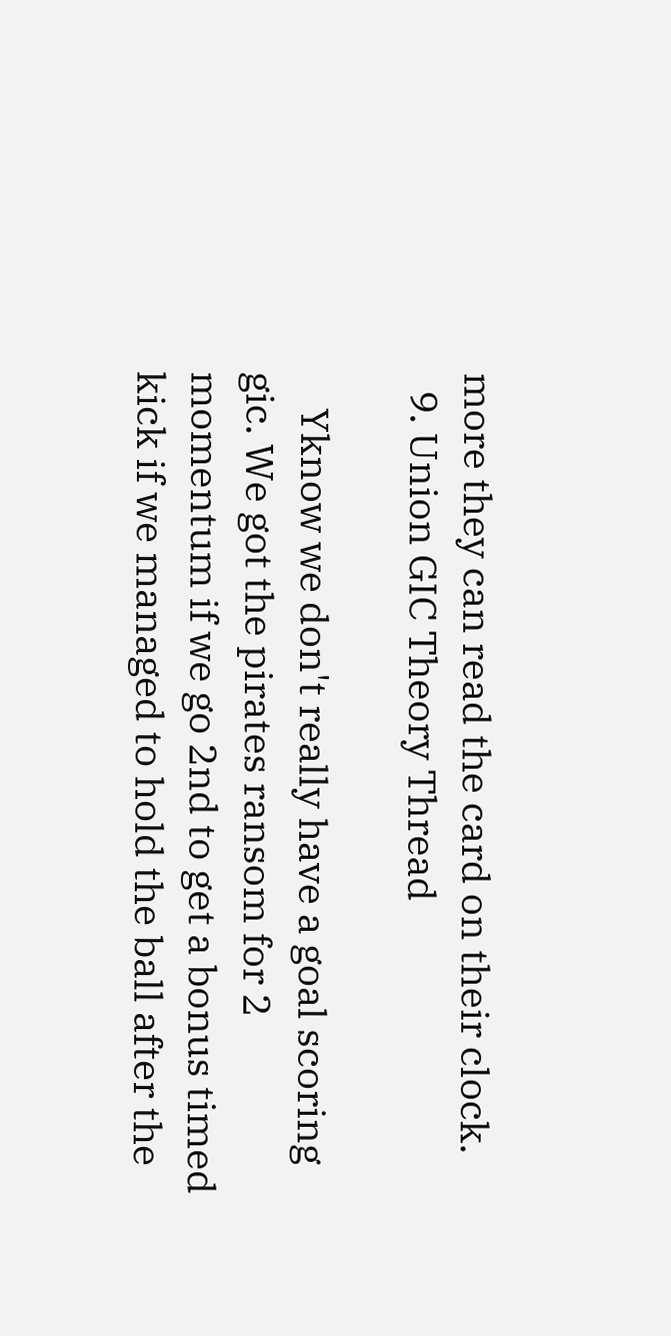more they can read the card on their clock.
  9. Union GIC Theory Thread

    Yknow we don't really have a goal scoring gic. We got the pirates ransom for 2 momentum if we go 2nd to get a bonus timed kick if we managed to hold the ball after the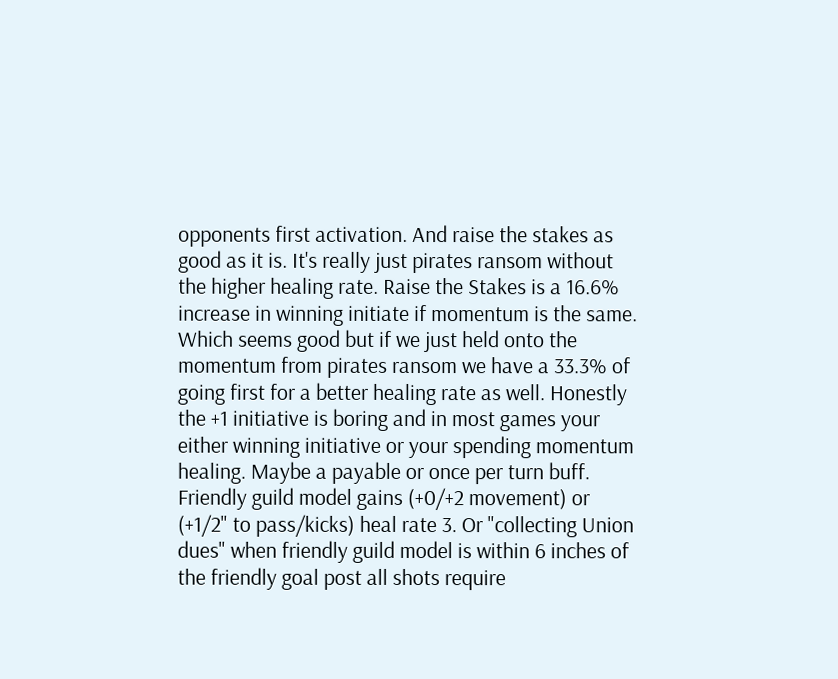opponents first activation. And raise the stakes as good as it is. It's really just pirates ransom without the higher healing rate. Raise the Stakes is a 16.6% increase in winning initiate if momentum is the same. Which seems good but if we just held onto the momentum from pirates ransom we have a 33.3% of going first for a better healing rate as well. Honestly the +1 initiative is boring and in most games your either winning initiative or your spending momentum healing. Maybe a payable or once per turn buff. Friendly guild model gains (+0/+2 movement) or (+1/2" to pass/kicks) heal rate 3. Or "collecting Union dues" when friendly guild model is within 6 inches of the friendly goal post all shots require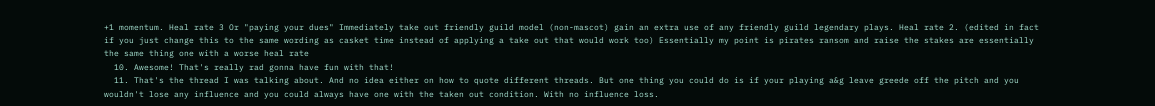+1 momentum. Heal rate 3 Or "paying your dues" Immediately take out friendly guild model (non-mascot) gain an extra use of any friendly guild legendary plays. Heal rate 2. (edited in fact if you just change this to the same wording as casket time instead of applying a take out that would work too) Essentially my point is pirates ransom and raise the stakes are essentially the same thing one with a worse heal rate
  10. Awesome! That's really rad gonna have fun with that!
  11. That's the thread I was talking about. And no idea either on how to quote different threads. But one thing you could do is if your playing a&g leave greede off the pitch and you wouldn't lose any influence and you could always have one with the taken out condition. With no influence loss.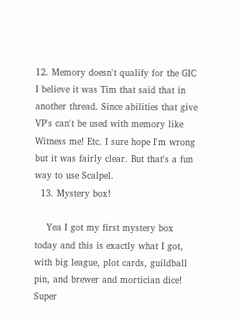12. Memory doesn't qualify for the GIC I believe it was Tim that said that in another thread. Since abilities that give VP's can't be used with memory like Witness me! Etc. I sure hope I'm wrong but it was fairly clear. But that's a fun way to use Scalpel.
  13. Mystery box!

    Yea I got my first mystery box today and this is exactly what I got, with big league, plot cards, guildball pin, and brewer and mortician dice! Super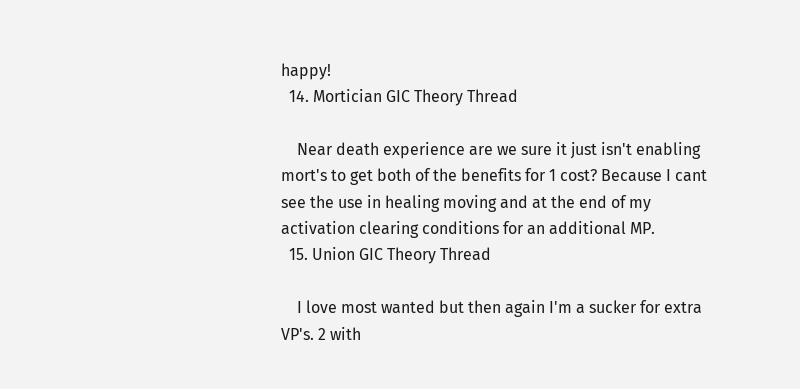happy!
  14. Mortician GIC Theory Thread

    Near death experience are we sure it just isn't enabling mort's to get both of the benefits for 1 cost? Because I cant see the use in healing moving and at the end of my activation clearing conditions for an additional MP.
  15. Union GIC Theory Thread

    I love most wanted but then again I'm a sucker for extra VP's. 2 with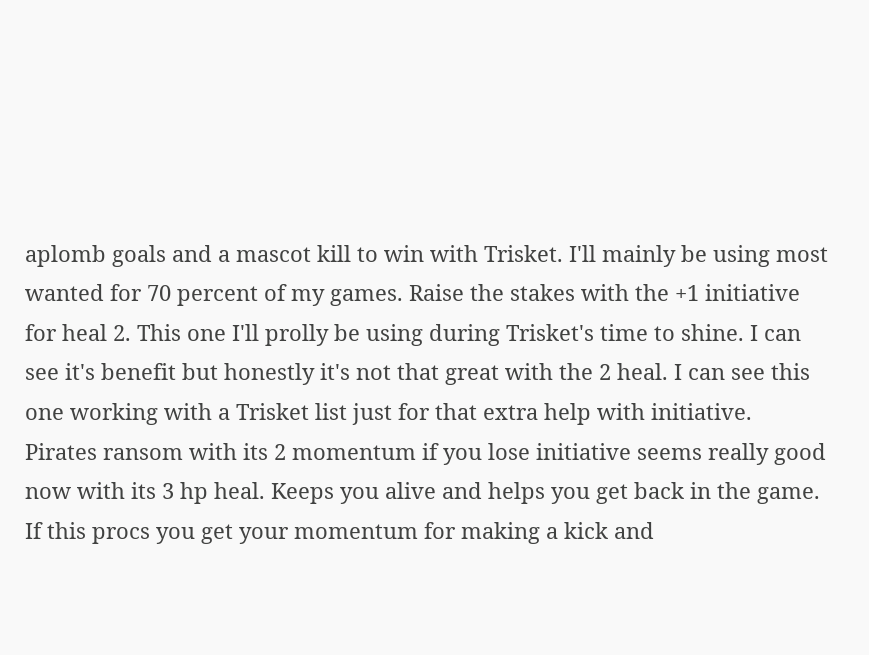aplomb goals and a mascot kill to win with Trisket. I'll mainly be using most wanted for 70 percent of my games. Raise the stakes with the +1 initiative for heal 2. This one I'll prolly be using during Trisket's time to shine. I can see it's benefit but honestly it's not that great with the 2 heal. I can see this one working with a Trisket list just for that extra help with initiative. Pirates ransom with its 2 momentum if you lose initiative seems really good now with its 3 hp heal. Keeps you alive and helps you get back in the game. If this procs you get your momentum for making a kick and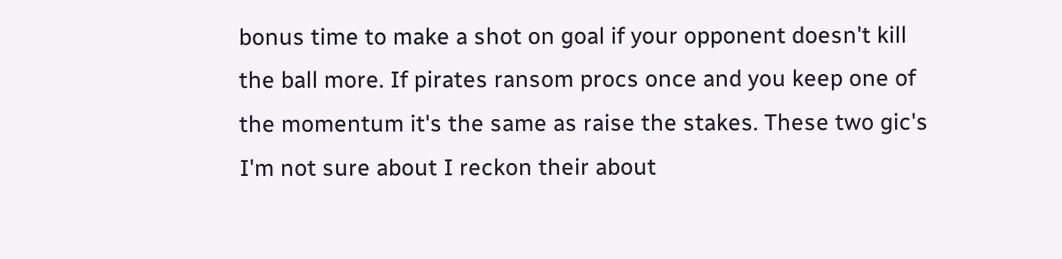bonus time to make a shot on goal if your opponent doesn't kill the ball more. If pirates ransom procs once and you keep one of the momentum it's the same as raise the stakes. These two gic's I'm not sure about I reckon their about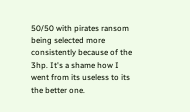50/50 with pirates ransom being selected more consistently because of the 3hp. It's a shame how I went from its useless to its the better one.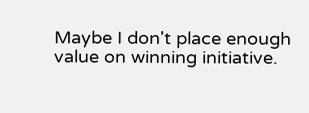Maybe I don't place enough value on winning initiative.